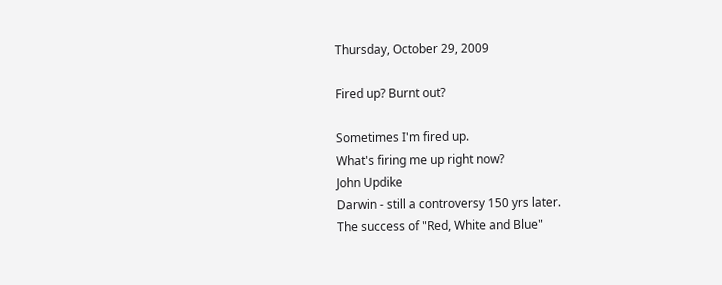Thursday, October 29, 2009

Fired up? Burnt out?

Sometimes I'm fired up.
What's firing me up right now?
John Updike
Darwin - still a controversy 150 yrs later.
The success of "Red, White and Blue"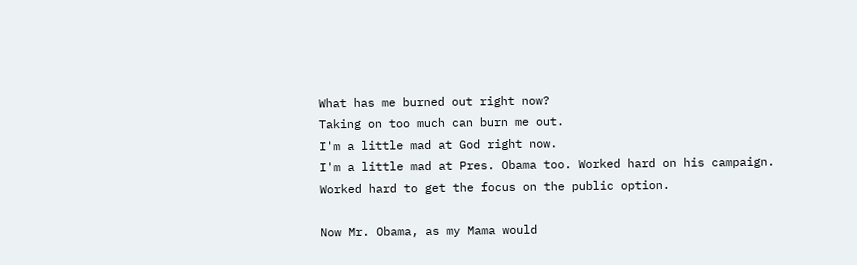What has me burned out right now?
Taking on too much can burn me out.
I'm a little mad at God right now.
I'm a little mad at Pres. Obama too. Worked hard on his campaign. Worked hard to get the focus on the public option.

Now Mr. Obama, as my Mama would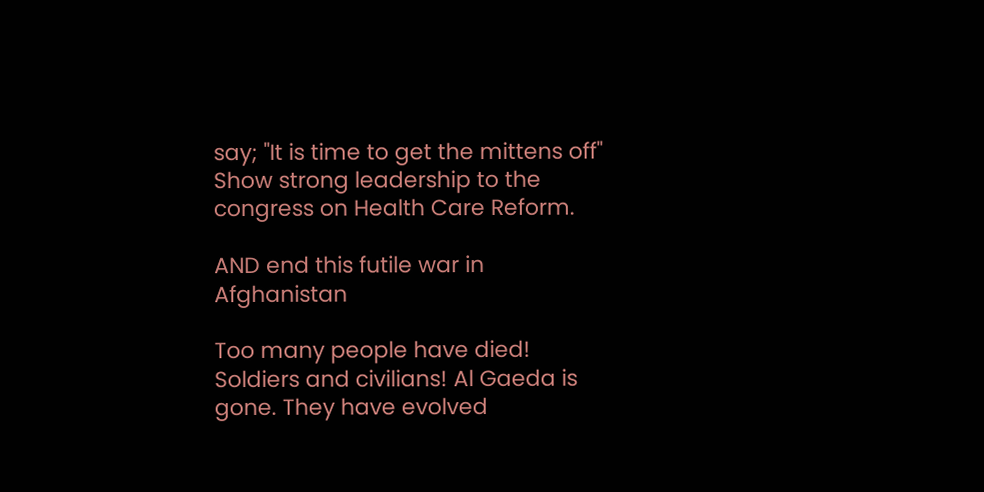say; "It is time to get the mittens off"
Show strong leadership to the congress on Health Care Reform.

AND end this futile war in Afghanistan

Too many people have died! Soldiers and civilians! Al Gaeda is gone. They have evolved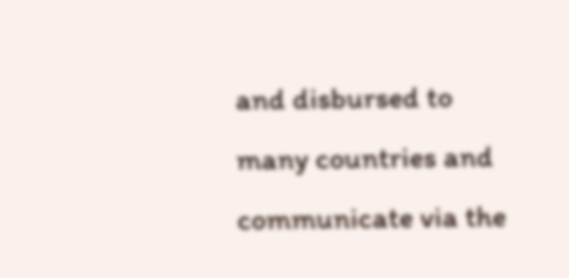and disbursed to many countries and
communicate via the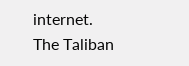internet.
The Taliban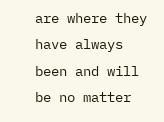are where they have always been and will be no matter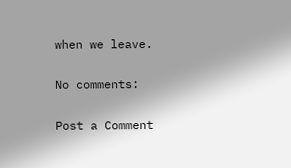when we leave.

No comments:

Post a Comment